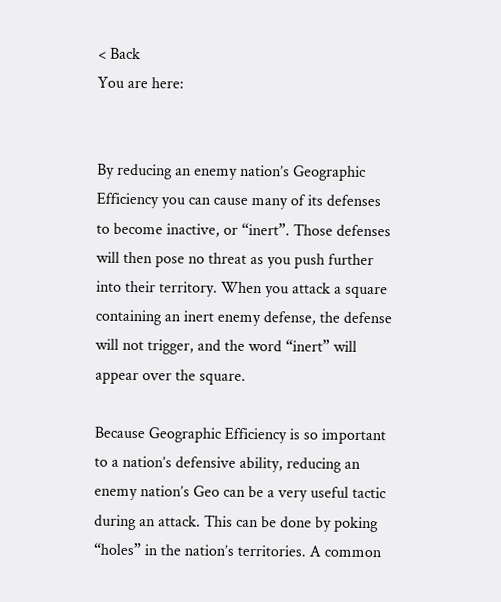< Back
You are here:


By reducing an enemy nation’s Geographic Efficiency you can cause many of its defenses to become inactive, or “inert”. Those defenses will then pose no threat as you push further into their territory. When you attack a square containing an inert enemy defense, the defense will not trigger, and the word “inert” will appear over the square.

Because Geographic Efficiency is so important to a nation’s defensive ability, reducing an enemy nation’s Geo can be a very useful tactic during an attack. This can be done by poking “holes” in the nation’s territories. A common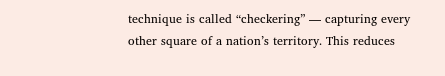technique is called “checkering” — capturing every other square of a nation’s territory. This reduces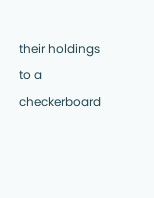their holdings to a checkerboard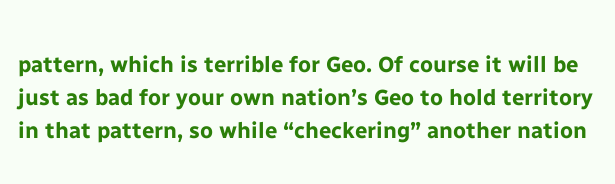pattern, which is terrible for Geo. Of course it will be just as bad for your own nation’s Geo to hold territory in that pattern, so while “checkering” another nation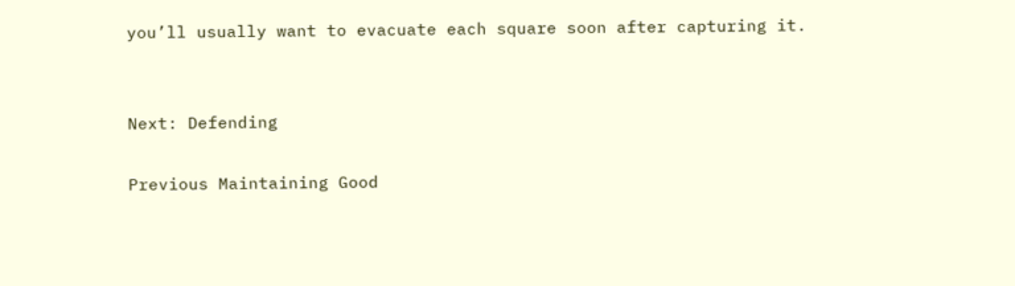you’ll usually want to evacuate each square soon after capturing it.


Next: Defending

Previous Maintaining Good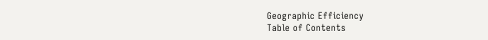Geographic Efficiency
Table of Contents